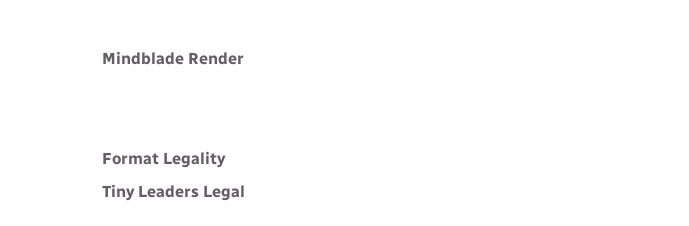Mindblade Render


Format Legality
Tiny Leaders Legal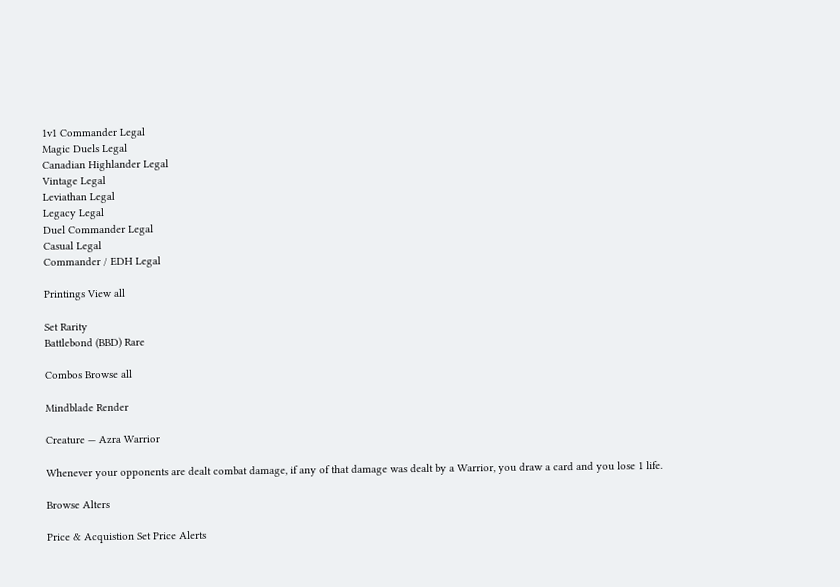1v1 Commander Legal
Magic Duels Legal
Canadian Highlander Legal
Vintage Legal
Leviathan Legal
Legacy Legal
Duel Commander Legal
Casual Legal
Commander / EDH Legal

Printings View all

Set Rarity
Battlebond (BBD) Rare

Combos Browse all

Mindblade Render

Creature — Azra Warrior

Whenever your opponents are dealt combat damage, if any of that damage was dealt by a Warrior, you draw a card and you lose 1 life.

Browse Alters

Price & Acquistion Set Price Alerts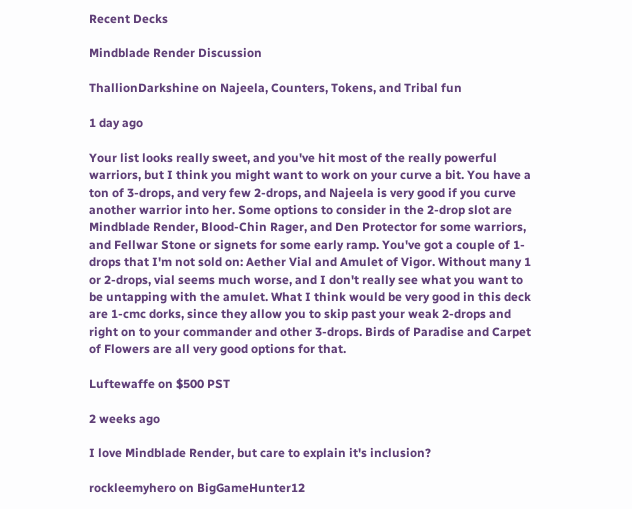Recent Decks

Mindblade Render Discussion

ThallionDarkshine on Najeela, Counters, Tokens, and Tribal fun

1 day ago

Your list looks really sweet, and you've hit most of the really powerful warriors, but I think you might want to work on your curve a bit. You have a ton of 3-drops, and very few 2-drops, and Najeela is very good if you curve another warrior into her. Some options to consider in the 2-drop slot are Mindblade Render, Blood-Chin Rager, and Den Protector for some warriors, and Fellwar Stone or signets for some early ramp. You've got a couple of 1-drops that I'm not sold on: Aether Vial and Amulet of Vigor. Without many 1 or 2-drops, vial seems much worse, and I don't really see what you want to be untapping with the amulet. What I think would be very good in this deck are 1-cmc dorks, since they allow you to skip past your weak 2-drops and right on to your commander and other 3-drops. Birds of Paradise and Carpet of Flowers are all very good options for that.

Luftewaffe on $500 PST

2 weeks ago

I love Mindblade Render, but care to explain it's inclusion?

rockleemyhero on BigGameHunter12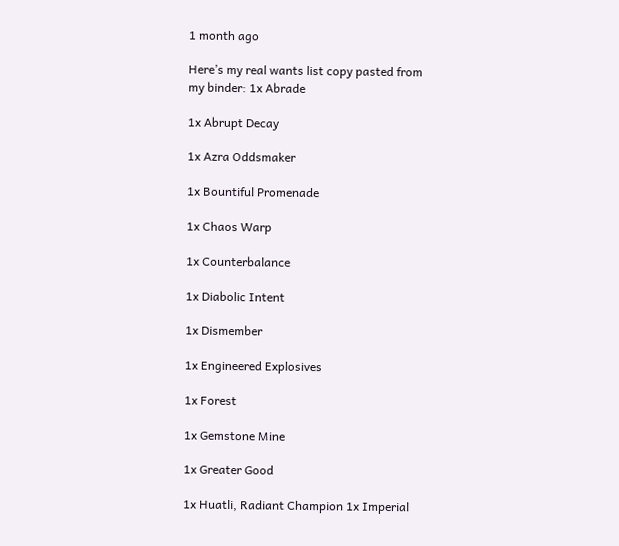1 month ago

Here’s my real wants list copy pasted from my binder: 1x Abrade

1x Abrupt Decay

1x Azra Oddsmaker

1x Bountiful Promenade

1x Chaos Warp

1x Counterbalance

1x Diabolic Intent

1x Dismember

1x Engineered Explosives

1x Forest

1x Gemstone Mine

1x Greater Good

1x Huatli, Radiant Champion 1x Imperial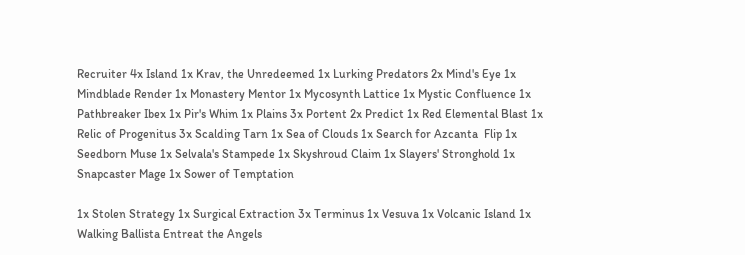Recruiter 4x Island 1x Krav, the Unredeemed 1x Lurking Predators 2x Mind's Eye 1x Mindblade Render 1x Monastery Mentor 1x Mycosynth Lattice 1x Mystic Confluence 1x Pathbreaker Ibex 1x Pir's Whim 1x Plains 3x Portent 2x Predict 1x Red Elemental Blast 1x Relic of Progenitus 3x Scalding Tarn 1x Sea of Clouds 1x Search for Azcanta  Flip 1x Seedborn Muse 1x Selvala's Stampede 1x Skyshroud Claim 1x Slayers' Stronghold 1x Snapcaster Mage 1x Sower of Temptation

1x Stolen Strategy 1x Surgical Extraction 3x Terminus 1x Vesuva 1x Volcanic Island 1x Walking Ballista Entreat the Angels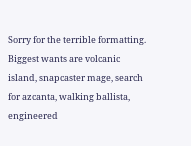Sorry for the terrible formatting. Biggest wants are volcanic island, snapcaster mage, search for azcanta, walking ballista, engineered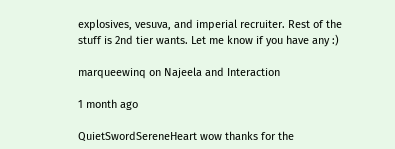explosives, vesuva, and imperial recruiter. Rest of the stuff is 2nd tier wants. Let me know if you have any :)

marqueewinq on Najeela and Interaction

1 month ago

QuietSwordSereneHeart wow thanks for the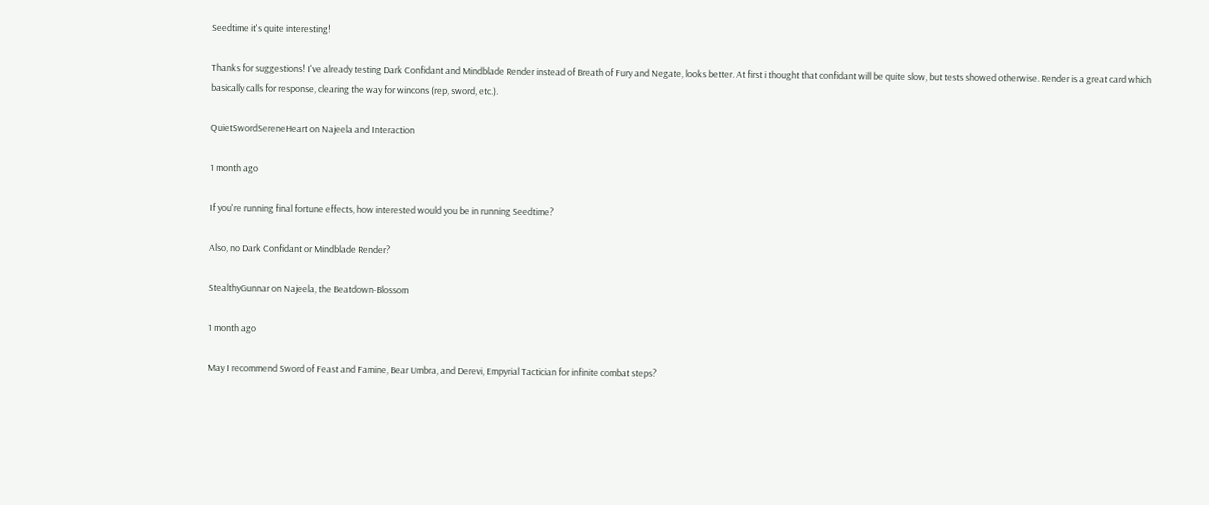Seedtime it's quite interesting!

Thanks for suggestions! I've already testing Dark Confidant and Mindblade Render instead of Breath of Fury and Negate, looks better. At first i thought that confidant will be quite slow, but tests showed otherwise. Render is a great card which basically calls for response, clearing the way for wincons (rep, sword, etc.).

QuietSwordSereneHeart on Najeela and Interaction

1 month ago

If you're running final fortune effects, how interested would you be in running Seedtime?

Also, no Dark Confidant or Mindblade Render?

StealthyGunnar on Najeela, the Beatdown-Blossom

1 month ago

May I recommend Sword of Feast and Famine, Bear Umbra, and Derevi, Empyrial Tactician for infinite combat steps?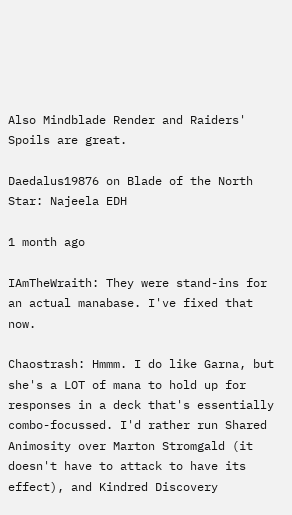Also Mindblade Render and Raiders' Spoils are great.

Daedalus19876 on Blade of the North Star: Najeela EDH

1 month ago

IAmTheWraith: They were stand-ins for an actual manabase. I've fixed that now.

Chaostrash: Hmmm. I do like Garna, but she's a LOT of mana to hold up for responses in a deck that's essentially combo-focussed. I'd rather run Shared Animosity over Marton Stromgald (it doesn't have to attack to have its effect), and Kindred Discovery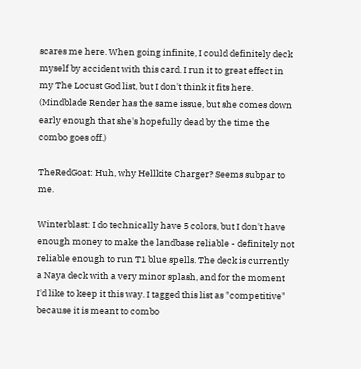scares me here. When going infinite, I could definitely deck myself by accident with this card. I run it to great effect in my The Locust God list, but I don't think it fits here. (Mindblade Render has the same issue, but she comes down early enough that she's hopefully dead by the time the combo goes off.)

TheRedGoat: Huh, why Hellkite Charger? Seems subpar to me.

Winterblast: I do technically have 5 colors, but I don't have enough money to make the landbase reliable - definitely not reliable enough to run T1 blue spells. The deck is currently a Naya deck with a very minor splash, and for the moment I'd like to keep it this way. I tagged this list as "competitive" because it is meant to combo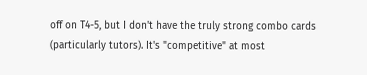off on T4-5, but I don't have the truly strong combo cards (particularly tutors). It's "competitive" at most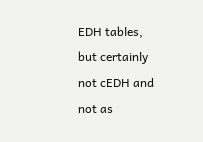EDH tables, but certainly not cEDH and not as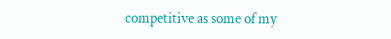competitive as some of my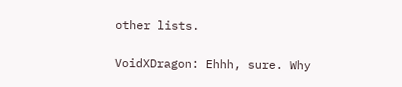other lists.

VoidXDragon: Ehhh, sure. Why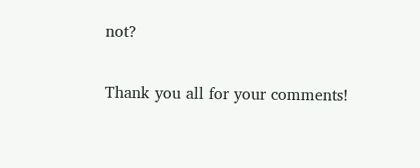not?

Thank you all for your comments!